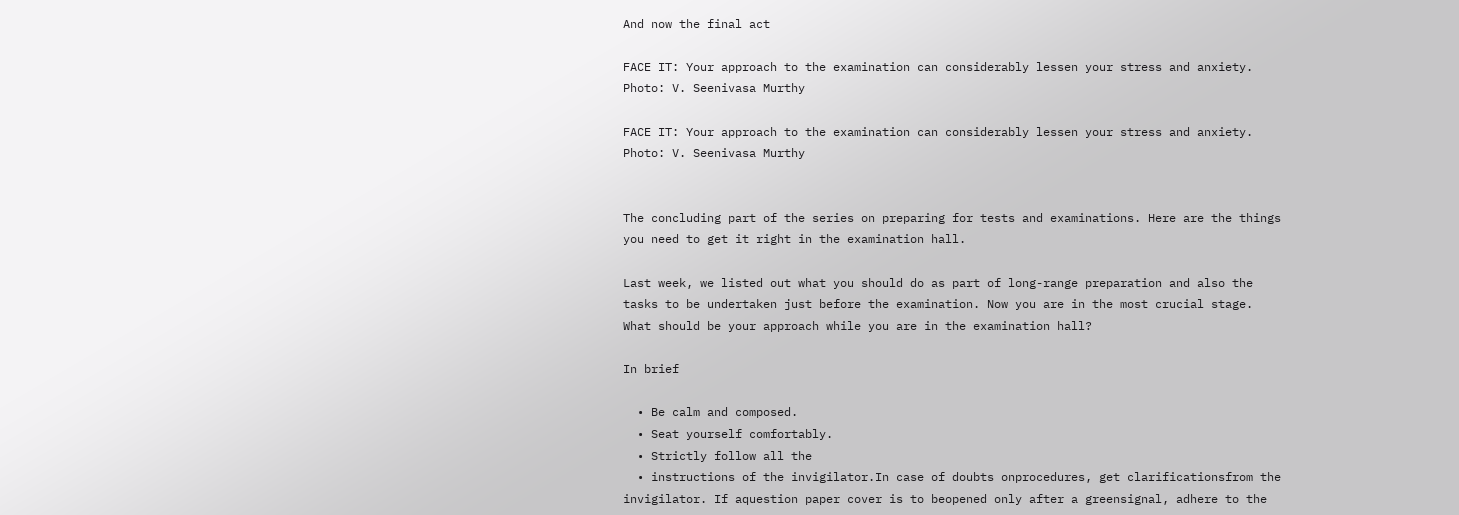And now the final act

FACE IT: Your approach to the examination can considerably lessen your stress and anxiety. Photo: V. Seenivasa Murthy

FACE IT: Your approach to the examination can considerably lessen your stress and anxiety. Photo: V. Seenivasa Murthy


The concluding part of the series on preparing for tests and examinations. Here are the things you need to get it right in the examination hall.

Last week, we listed out what you should do as part of long-range preparation and also the tasks to be undertaken just before the examination. Now you are in the most crucial stage. What should be your approach while you are in the examination hall?

In brief

  • Be calm and composed.
  • Seat yourself comfortably.
  • Strictly follow all the
  • instructions of the invigilator.In case of doubts onprocedures, get clarificationsfrom the invigilator. If aquestion paper cover is to beopened only after a greensignal, adhere to the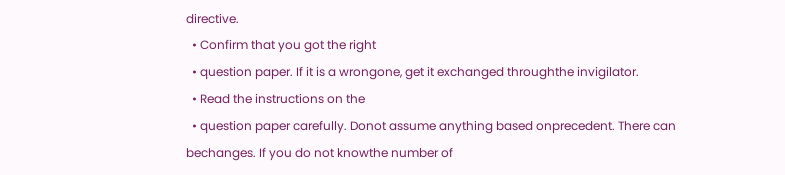directive.
  • Confirm that you got the right
  • question paper. If it is a wrongone, get it exchanged throughthe invigilator.
  • Read the instructions on the
  • question paper carefully. Donot assume anything based onprecedent. There can bechanges. If you do not knowthe number of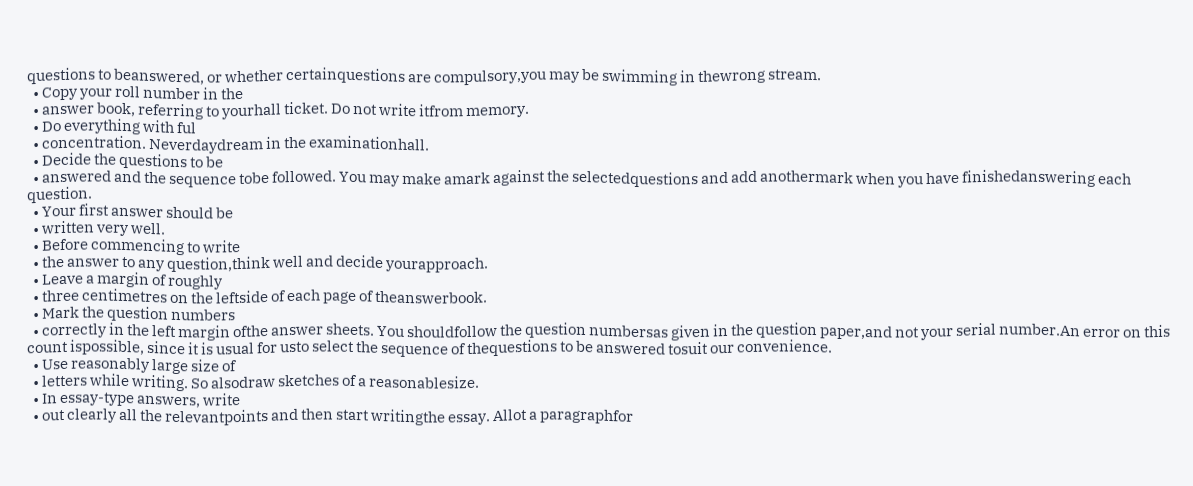questions to beanswered, or whether certainquestions are compulsory,you may be swimming in thewrong stream.
  • Copy your roll number in the
  • answer book, referring to yourhall ticket. Do not write itfrom memory.
  • Do everything with ful
  • concentration. Neverdaydream in the examinationhall.
  • Decide the questions to be
  • answered and the sequence tobe followed. You may make amark against the selectedquestions and add anothermark when you have finishedanswering each question.
  • Your first answer should be
  • written very well.
  • Before commencing to write
  • the answer to any question,think well and decide yourapproach.
  • Leave a margin of roughly
  • three centimetres on the leftside of each page of theanswerbook.
  • Mark the question numbers
  • correctly in the left margin ofthe answer sheets. You shouldfollow the question numbersas given in the question paper,and not your serial number.An error on this count ispossible, since it is usual for usto select the sequence of thequestions to be answered tosuit our convenience.
  • Use reasonably large size of
  • letters while writing. So alsodraw sketches of a reasonablesize.
  • In essay-type answers, write
  • out clearly all the relevantpoints and then start writingthe essay. Allot a paragraphfor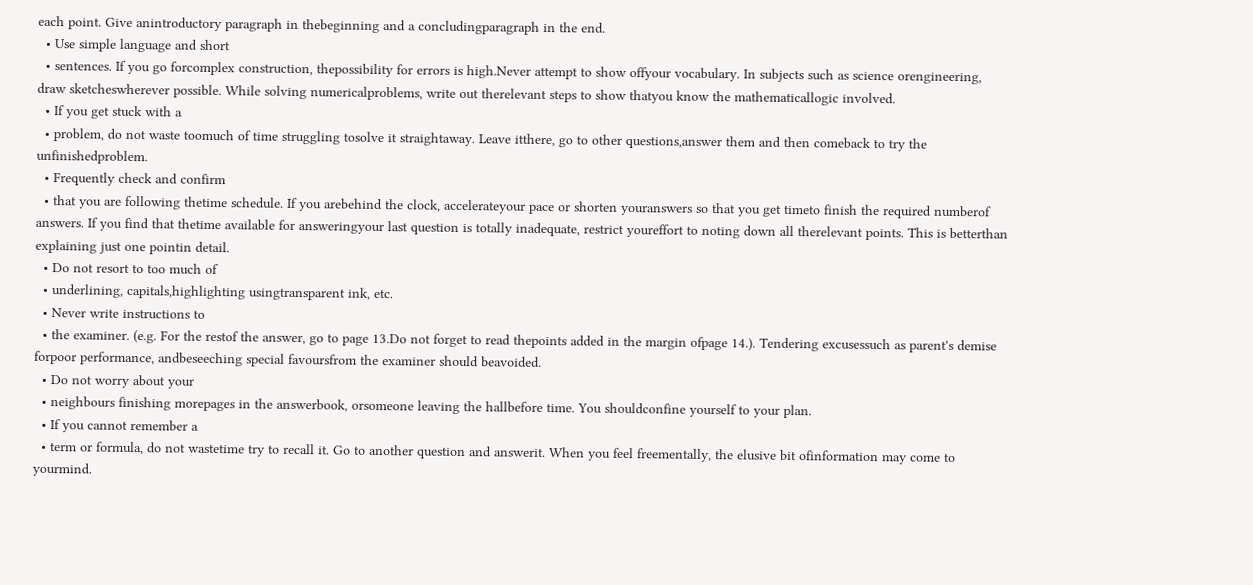each point. Give anintroductory paragraph in thebeginning and a concludingparagraph in the end.
  • Use simple language and short
  • sentences. If you go forcomplex construction, thepossibility for errors is high.Never attempt to show offyour vocabulary. In subjects such as science orengineering, draw sketcheswherever possible. While solving numericalproblems, write out therelevant steps to show thatyou know the mathematicallogic involved.
  • If you get stuck with a
  • problem, do not waste toomuch of time struggling tosolve it straightaway. Leave itthere, go to other questions,answer them and then comeback to try the unfinishedproblem.
  • Frequently check and confirm
  • that you are following thetime schedule. If you arebehind the clock, accelerateyour pace or shorten youranswers so that you get timeto finish the required numberof answers. If you find that thetime available for answeringyour last question is totally inadequate, restrict youreffort to noting down all therelevant points. This is betterthan explaining just one pointin detail.
  • Do not resort to too much of
  • underlining, capitals,highlighting usingtransparent ink, etc.
  • Never write instructions to
  • the examiner. (e.g. For the restof the answer, go to page 13.Do not forget to read thepoints added in the margin ofpage 14.). Tendering excusessuch as parent's demise forpoor performance, andbeseeching special favoursfrom the examiner should beavoided.
  • Do not worry about your
  • neighbours finishing morepages in the answerbook, orsomeone leaving the hallbefore time. You shouldconfine yourself to your plan.
  • If you cannot remember a
  • term or formula, do not wastetime try to recall it. Go to another question and answerit. When you feel freementally, the elusive bit ofinformation may come to yourmind.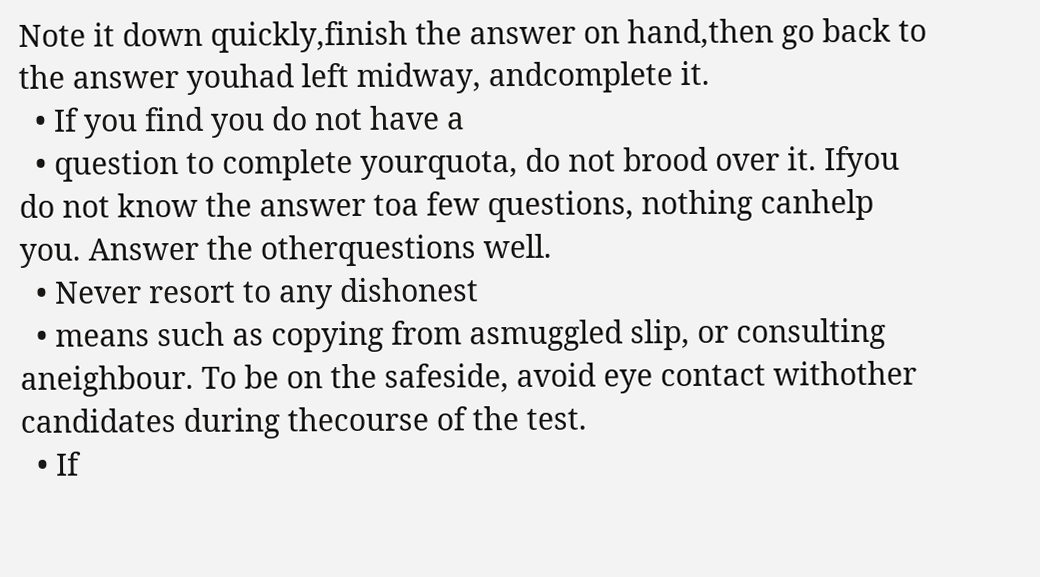Note it down quickly,finish the answer on hand,then go back to the answer youhad left midway, andcomplete it.
  • If you find you do not have a
  • question to complete yourquota, do not brood over it. Ifyou do not know the answer toa few questions, nothing canhelp you. Answer the otherquestions well.
  • Never resort to any dishonest
  • means such as copying from asmuggled slip, or consulting aneighbour. To be on the safeside, avoid eye contact withother candidates during thecourse of the test.
  • If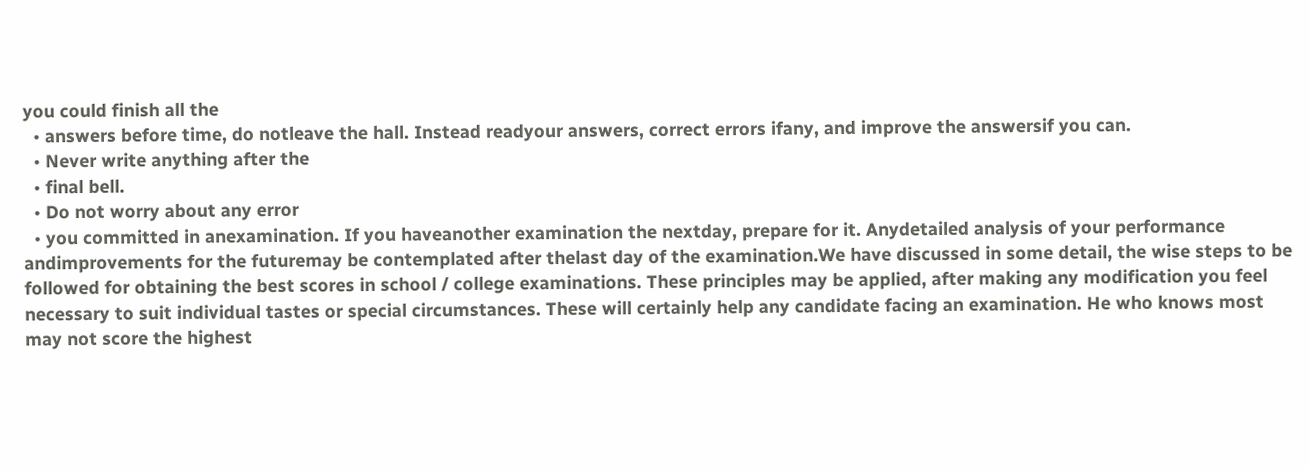you could finish all the
  • answers before time, do notleave the hall. Instead readyour answers, correct errors ifany, and improve the answersif you can.
  • Never write anything after the
  • final bell.
  • Do not worry about any error
  • you committed in anexamination. If you haveanother examination the nextday, prepare for it. Anydetailed analysis of your performance andimprovements for the futuremay be contemplated after thelast day of the examination.We have discussed in some detail, the wise steps to be followed for obtaining the best scores in school / college examinations. These principles may be applied, after making any modification you feel necessary to suit individual tastes or special circumstances. These will certainly help any candidate facing an examination. He who knows most may not score the highest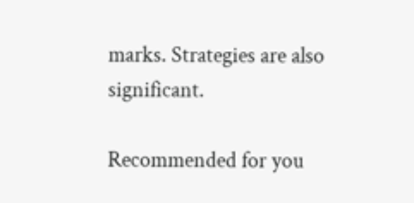marks. Strategies are also significant.

Recommended for you